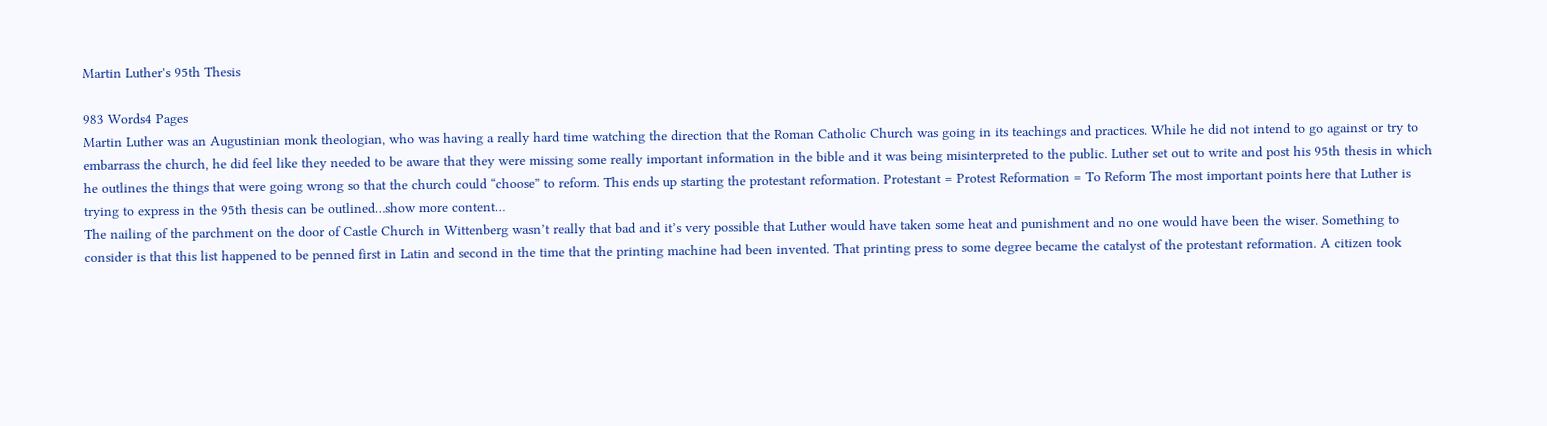Martin Luther's 95th Thesis

983 Words4 Pages
Martin Luther was an Augustinian monk theologian, who was having a really hard time watching the direction that the Roman Catholic Church was going in its teachings and practices. While he did not intend to go against or try to embarrass the church, he did feel like they needed to be aware that they were missing some really important information in the bible and it was being misinterpreted to the public. Luther set out to write and post his 95th thesis in which he outlines the things that were going wrong so that the church could “choose” to reform. This ends up starting the protestant reformation. Protestant = Protest Reformation = To Reform The most important points here that Luther is trying to express in the 95th thesis can be outlined…show more content…
The nailing of the parchment on the door of Castle Church in Wittenberg wasn’t really that bad and it’s very possible that Luther would have taken some heat and punishment and no one would have been the wiser. Something to consider is that this list happened to be penned first in Latin and second in the time that the printing machine had been invented. That printing press to some degree became the catalyst of the protestant reformation. A citizen took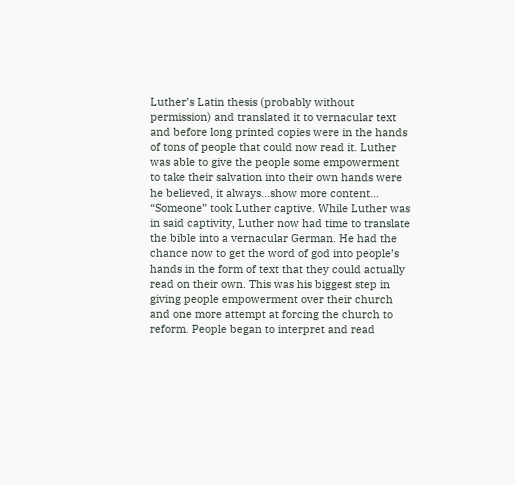Luther’s Latin thesis (probably without permission) and translated it to vernacular text and before long printed copies were in the hands of tons of people that could now read it. Luther was able to give the people some empowerment to take their salvation into their own hands were he believed, it always…show more content…
“Someone” took Luther captive. While Luther was in said captivity, Luther now had time to translate the bible into a vernacular German. He had the chance now to get the word of god into people’s hands in the form of text that they could actually read on their own. This was his biggest step in giving people empowerment over their church and one more attempt at forcing the church to reform. People began to interpret and read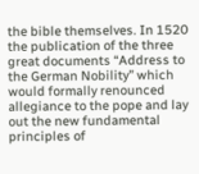the bible themselves. In 1520 the publication of the three great documents “Address to the German Nobility” which would formally renounced allegiance to the pope and lay out the new fundamental principles of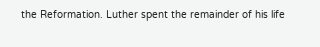the Reformation. Luther spent the remainder of his life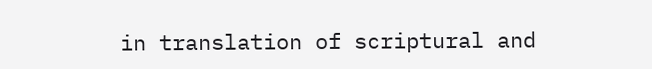in translation of scriptural and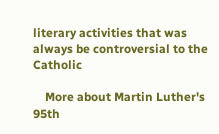literary activities that was always be controversial to the Catholic

    More about Martin Luther's 95th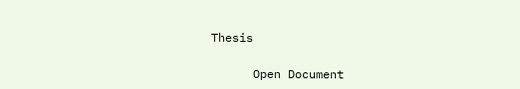Thesis

      Open Document